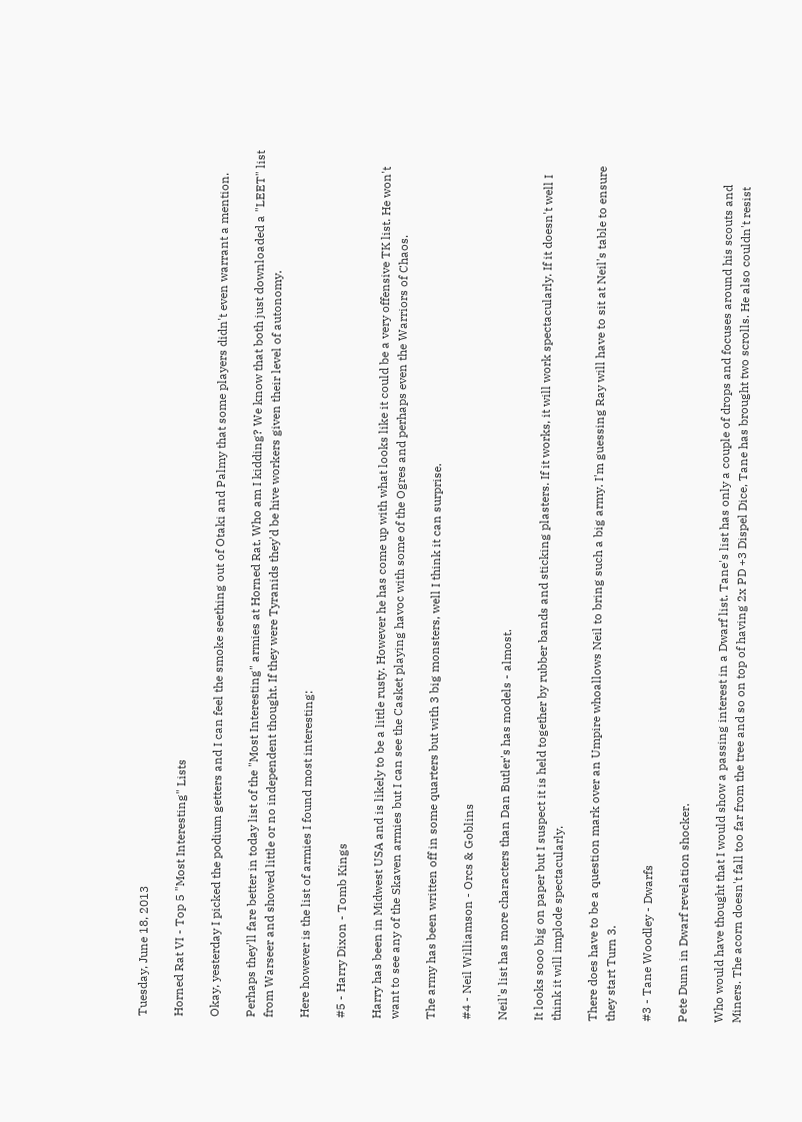Tuesday, June 18, 2013

Horned Rat VI - Top 5 "Most Interesting" Lists

Okay, yesterday I picked the podium getters and I can feel the smoke seething out of Otaki and Palmy that some players didn't even warrant a mention.

Perhaps they'll fare better in today list of the "Most Interesting" armies at Horned Rat. Who am I kidding? We know that both just downloaded a "LEET" list from Warseer and showed little or no independent thought. If they were Tyranids they'd be hive workers given their level of autonomy.

Here however is the list of armies I found most interesting:

#5 - Harry Dixon - Tomb Kings

Harry has been in Midwest USA and is likely to be a little rusty. However he has come up with what looks like it could be a very offensive TK list. He won't want to see any of the Skaven armies but I can see the Casket playing havoc with some of the Ogres and perhaps even the Warriors of Chaos.

The army has been written off in some quarters but with 3 big monsters, well I think it can surprise.

#4 - Neil Williamson - Orcs & Goblins

Neil's list has more characters than Dan Butler's has models - almost.

It looks sooo big on paper but I suspect it is held together by rubber bands and sticking plasters. If it works, it will work spectacularly. If it doesn't well I think it will implode spectacularly.

There does have to be a question mark over an Umpire whoallows Neil to bring such a big army. I'm guessing Ray will have to sit at Neil's table to ensure they start Turn 3.

#3 - Tane Woodley - Dwarfs

Pete Dunn in Dwarf revelation shocker.

Who would have thought that I would show a passing interest in a Dwarf list. Tane's list has only a couple of drops and focuses around his scouts and Miners. The acorn doesn't fall too far from the tree and so on top of having 2x PD +3 Dispel Dice, Tane has brought two scrolls. He also couldn't resist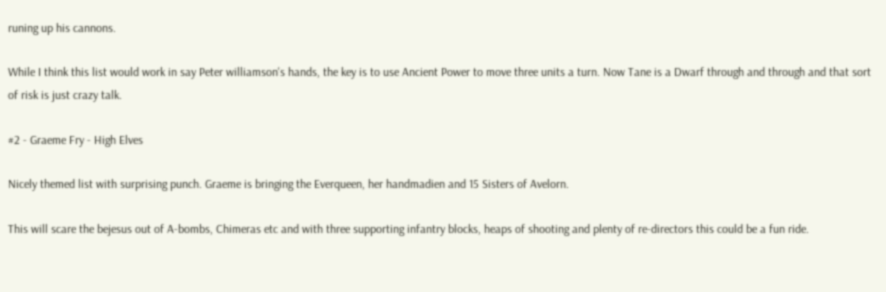runing up his cannons.

While I think this list would work in say Peter williamson's hands, the key is to use Ancient Power to move three units a turn. Now Tane is a Dwarf through and through and that sort of risk is just crazy talk.

#2 - Graeme Fry - High Elves

Nicely themed list with surprising punch. Graeme is bringing the Everqueen, her handmadien and 15 Sisters of Avelorn.

This will scare the bejesus out of A-bombs, Chimeras etc and with three supporting infantry blocks, heaps of shooting and plenty of re-directors this could be a fun ride.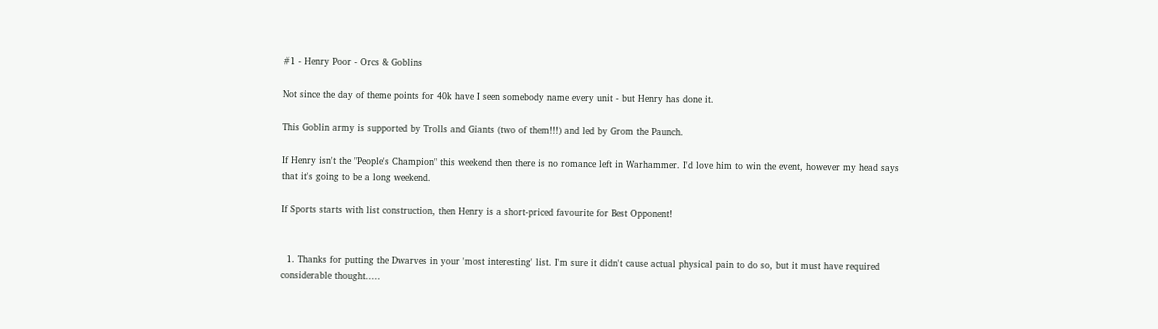#1 - Henry Poor - Orcs & Goblins

Not since the day of theme points for 40k have I seen somebody name every unit - but Henry has done it.

This Goblin army is supported by Trolls and Giants (two of them!!!) and led by Grom the Paunch.

If Henry isn't the "People's Champion" this weekend then there is no romance left in Warhammer. I'd love him to win the event, however my head says that it's going to be a long weekend.

If Sports starts with list construction, then Henry is a short-priced favourite for Best Opponent!


  1. Thanks for putting the Dwarves in your 'most interesting' list. I'm sure it didn't cause actual physical pain to do so, but it must have required considerable thought.....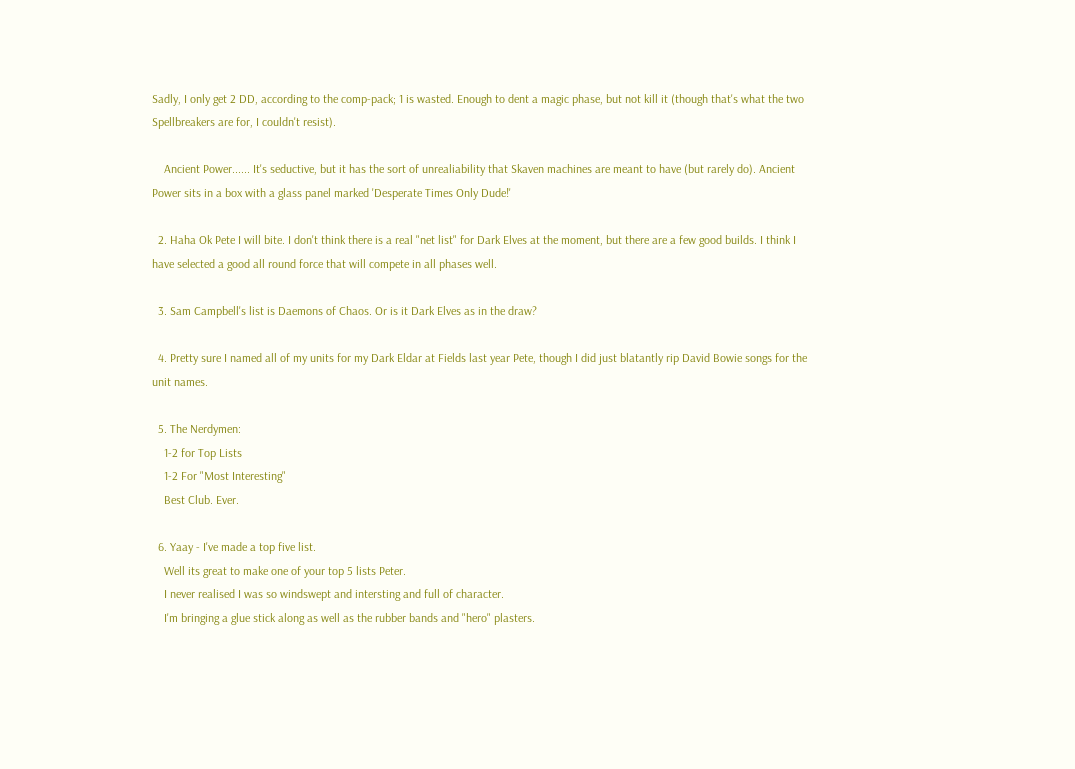Sadly, I only get 2 DD, according to the comp-pack; 1 is wasted. Enough to dent a magic phase, but not kill it (though that's what the two Spellbreakers are for, I couldn't resist).

    Ancient Power...... It's seductive, but it has the sort of unrealiability that Skaven machines are meant to have (but rarely do). Ancient Power sits in a box with a glass panel marked 'Desperate Times Only Dude!'

  2. Haha Ok Pete I will bite. I don't think there is a real "net list" for Dark Elves at the moment, but there are a few good builds. I think I have selected a good all round force that will compete in all phases well.

  3. Sam Campbell's list is Daemons of Chaos. Or is it Dark Elves as in the draw?

  4. Pretty sure I named all of my units for my Dark Eldar at Fields last year Pete, though I did just blatantly rip David Bowie songs for the unit names.

  5. The Nerdymen:
    1-2 for Top Lists
    1-2 For "Most Interesting"
    Best Club. Ever.

  6. Yaay - I've made a top five list.
    Well its great to make one of your top 5 lists Peter.
    I never realised I was so windswept and intersting and full of character.
    I'm bringing a glue stick along as well as the rubber bands and "hero" plasters.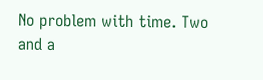No problem with time. Two and a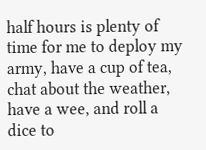half hours is plenty of time for me to deploy my army, have a cup of tea, chat about the weather, have a wee, and roll a dice to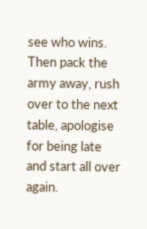see who wins. Then pack the army away, rush over to the next table, apologise for being late and start all over again.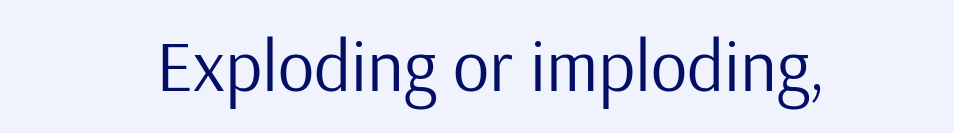Exploding or imploding,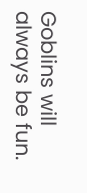Goblins will always be fun.